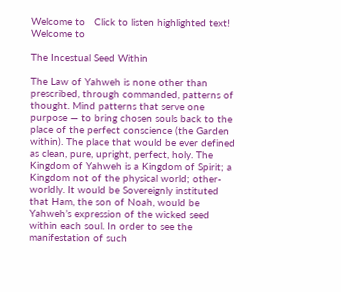Welcome to   Click to listen highlighted text! Welcome to

The Incestual Seed Within

The Law of Yahweh is none other than prescribed, through commanded, patterns of thought. Mind patterns that serve one purpose — to bring chosen souls back to the place of the perfect conscience (the Garden within). The place that would be ever defined as clean, pure, upright, perfect, holy. The Kingdom of Yahweh is a Kingdom of Spirit; a Kingdom not of the physical world; other-worldly. It would be Sovereignly instituted that Ham, the son of Noah, would be Yahweh’s expression of the wicked seed within each soul. In order to see the manifestation of such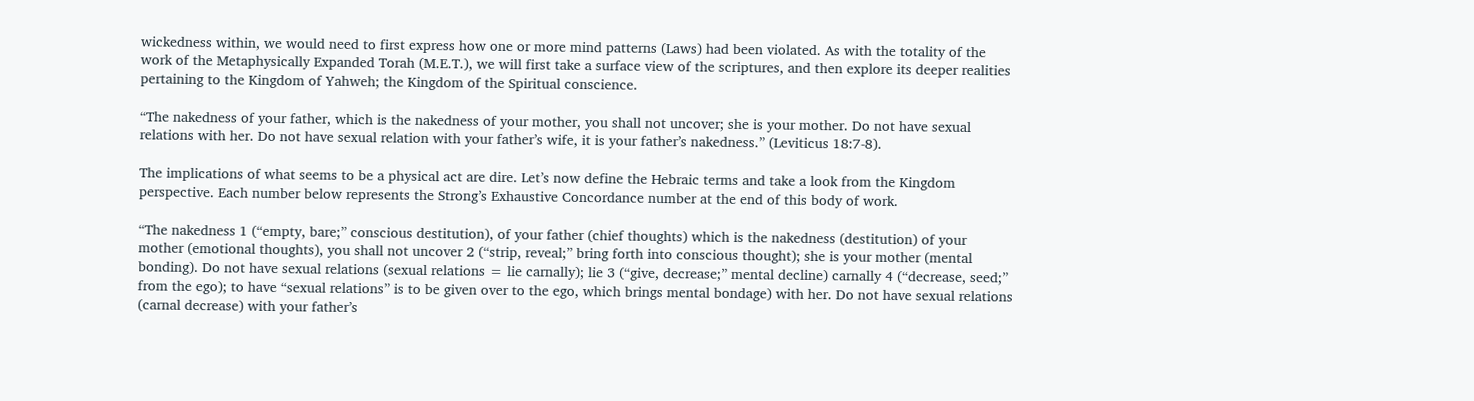wickedness within, we would need to first express how one or more mind patterns (Laws) had been violated. As with the totality of the work of the Metaphysically Expanded Torah (M.E.T.), we will first take a surface view of the scriptures, and then explore its deeper realities pertaining to the Kingdom of Yahweh; the Kingdom of the Spiritual conscience.

“The nakedness of your father, which is the nakedness of your mother, you shall not uncover; she is your mother. Do not have sexual relations with her. Do not have sexual relation with your father’s wife, it is your father’s nakedness.” (Leviticus 18:7-8).

The implications of what seems to be a physical act are dire. Let’s now define the Hebraic terms and take a look from the Kingdom perspective. Each number below represents the Strong’s Exhaustive Concordance number at the end of this body of work.

“The nakedness 1 (“empty, bare;” conscious destitution), of your father (chief thoughts) which is the nakedness (destitution) of your mother (emotional thoughts), you shall not uncover 2 (“strip, reveal;” bring forth into conscious thought); she is your mother (mental bonding). Do not have sexual relations (sexual relations = lie carnally); lie 3 (“give, decrease;” mental decline) carnally 4 (“decrease, seed;” from the ego); to have “sexual relations” is to be given over to the ego, which brings mental bondage) with her. Do not have sexual relations (carnal decrease) with your father’s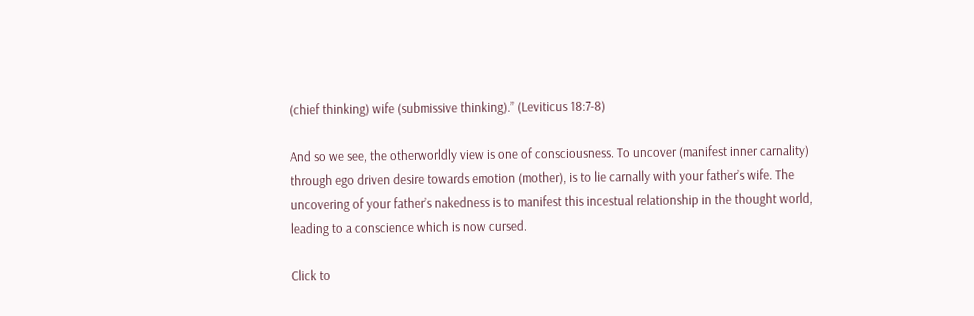(chief thinking) wife (submissive thinking).” (Leviticus 18:7-8)

And so we see, the otherworldly view is one of consciousness. To uncover (manifest inner carnality) through ego driven desire towards emotion (mother), is to lie carnally with your father’s wife. The uncovering of your father’s nakedness is to manifest this incestual relationship in the thought world, leading to a conscience which is now cursed.

Click to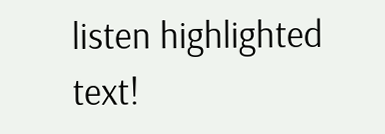listen highlighted text!